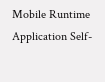Mobile Runtime Application Self-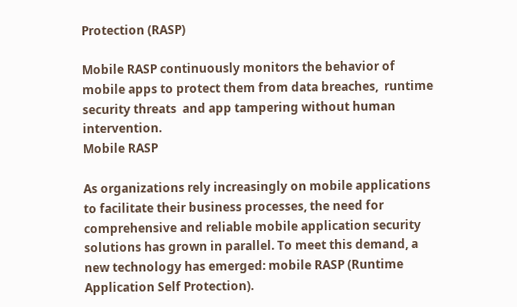Protection (RASP)

Mobile RASP continuously monitors the behavior of mobile apps to protect them from data breaches,  runtime security threats  and app tampering without human intervention.
Mobile RASP

As organizations rely increasingly on mobile applications to facilitate their business processes, the need for comprehensive and reliable mobile application security solutions has grown in parallel. To meet this demand, a new technology has emerged: mobile RASP (Runtime Application Self Protection).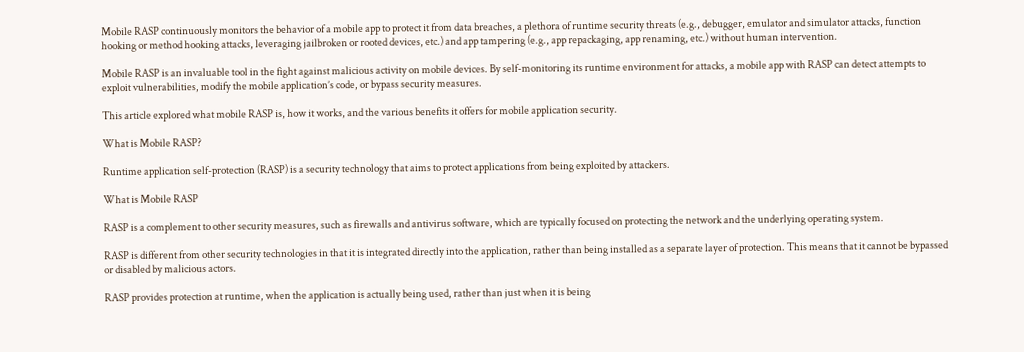Mobile RASP continuously monitors the behavior of a mobile app to protect it from data breaches, a plethora of runtime security threats (e.g., debugger, emulator and simulator attacks, function hooking or method hooking attacks, leveraging jailbroken or rooted devices, etc.) and app tampering (e.g., app repackaging, app renaming, etc.) without human intervention.

Mobile RASP is an invaluable tool in the fight against malicious activity on mobile devices. By self-monitoring its runtime environment for attacks, a mobile app with RASP can detect attempts to exploit vulnerabilities, modify the mobile application’s code, or bypass security measures.

This article explored what mobile RASP is, how it works, and the various benefits it offers for mobile application security.

What is Mobile RASP?

Runtime application self-protection (RASP) is a security technology that aims to protect applications from being exploited by attackers.

What is Mobile RASP

RASP is a complement to other security measures, such as firewalls and antivirus software, which are typically focused on protecting the network and the underlying operating system.

RASP is different from other security technologies in that it is integrated directly into the application, rather than being installed as a separate layer of protection. This means that it cannot be bypassed or disabled by malicious actors.

RASP provides protection at runtime, when the application is actually being used, rather than just when it is being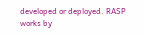developed or deployed. RASP works by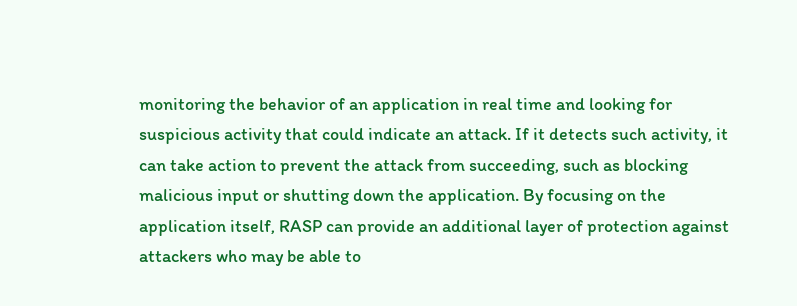monitoring the behavior of an application in real time and looking for suspicious activity that could indicate an attack. If it detects such activity, it can take action to prevent the attack from succeeding, such as blocking malicious input or shutting down the application. By focusing on the application itself, RASP can provide an additional layer of protection against attackers who may be able to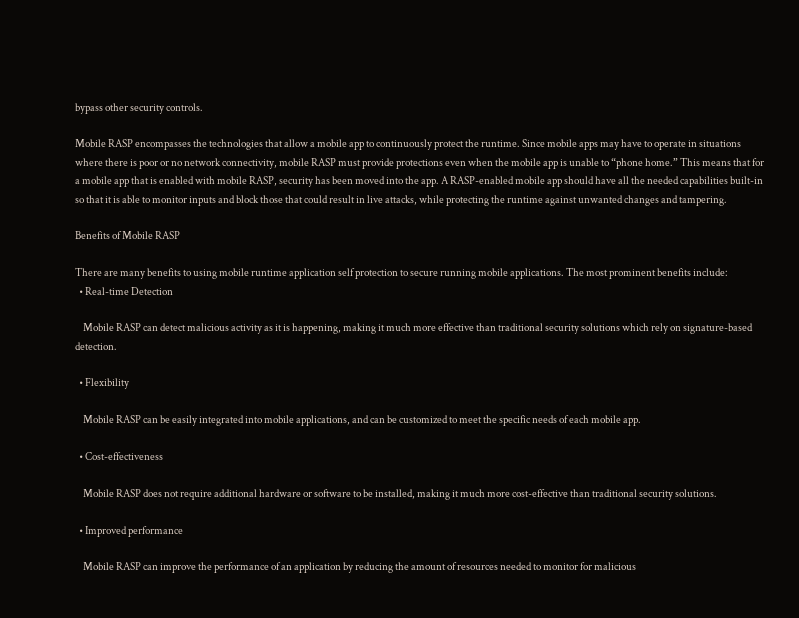bypass other security controls.

Mobile RASP encompasses the technologies that allow a mobile app to continuously protect the runtime. Since mobile apps may have to operate in situations where there is poor or no network connectivity, mobile RASP must provide protections even when the mobile app is unable to “phone home.” This means that for a mobile app that is enabled with mobile RASP, security has been moved into the app. A RASP-enabled mobile app should have all the needed capabilities built-in so that it is able to monitor inputs and block those that could result in live attacks, while protecting the runtime against unwanted changes and tampering.

Benefits of Mobile RASP

There are many benefits to using mobile runtime application self protection to secure running mobile applications. The most prominent benefits include:
  • Real-time Detection

    Mobile RASP can detect malicious activity as it is happening, making it much more effective than traditional security solutions which rely on signature-based detection.

  • Flexibility

    Mobile RASP can be easily integrated into mobile applications, and can be customized to meet the specific needs of each mobile app.

  • Cost-effectiveness

    Mobile RASP does not require additional hardware or software to be installed, making it much more cost-effective than traditional security solutions.

  • Improved performance

    Mobile RASP can improve the performance of an application by reducing the amount of resources needed to monitor for malicious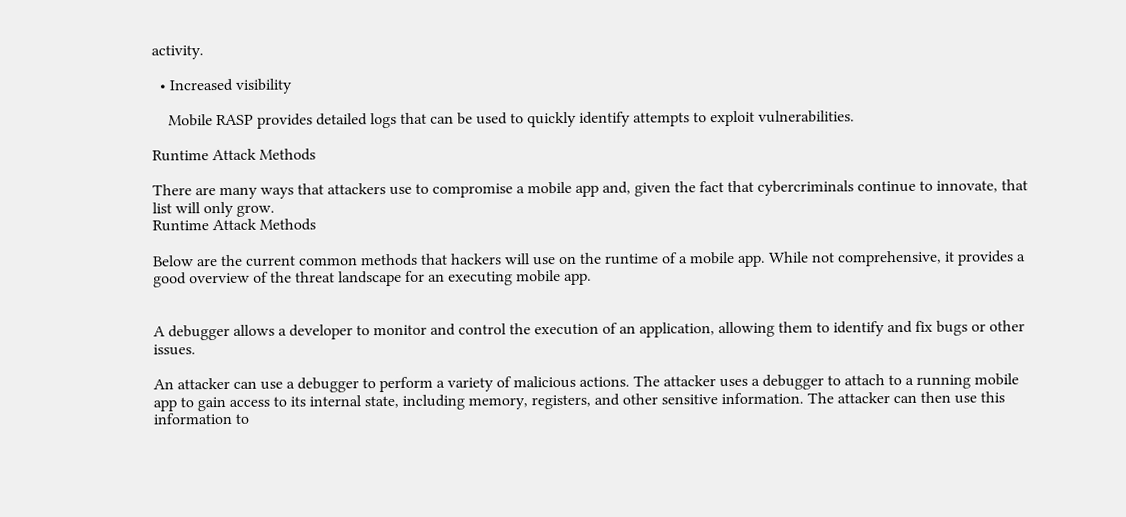activity.

  • Increased visibility

    Mobile RASP provides detailed logs that can be used to quickly identify attempts to exploit vulnerabilities.

Runtime Attack Methods

There are many ways that attackers use to compromise a mobile app and, given the fact that cybercriminals continue to innovate, that list will only grow.
Runtime Attack Methods

Below are the current common methods that hackers will use on the runtime of a mobile app. While not comprehensive, it provides a good overview of the threat landscape for an executing mobile app.


A debugger allows a developer to monitor and control the execution of an application, allowing them to identify and fix bugs or other issues.

An attacker can use a debugger to perform a variety of malicious actions. The attacker uses a debugger to attach to a running mobile app to gain access to its internal state, including memory, registers, and other sensitive information. The attacker can then use this information to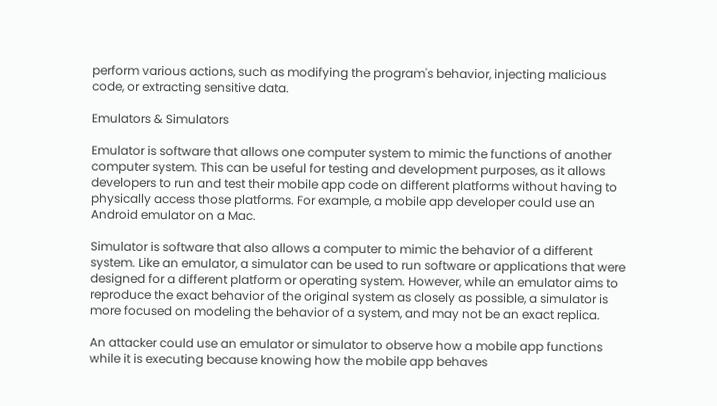perform various actions, such as modifying the program's behavior, injecting malicious code, or extracting sensitive data.

Emulators & Simulators

Emulator is software that allows one computer system to mimic the functions of another computer system. This can be useful for testing and development purposes, as it allows developers to run and test their mobile app code on different platforms without having to physically access those platforms. For example, a mobile app developer could use an Android emulator on a Mac.

Simulator is software that also allows a computer to mimic the behavior of a different system. Like an emulator, a simulator can be used to run software or applications that were designed for a different platform or operating system. However, while an emulator aims to reproduce the exact behavior of the original system as closely as possible, a simulator is more focused on modeling the behavior of a system, and may not be an exact replica.

An attacker could use an emulator or simulator to observe how a mobile app functions while it is executing because knowing how the mobile app behaves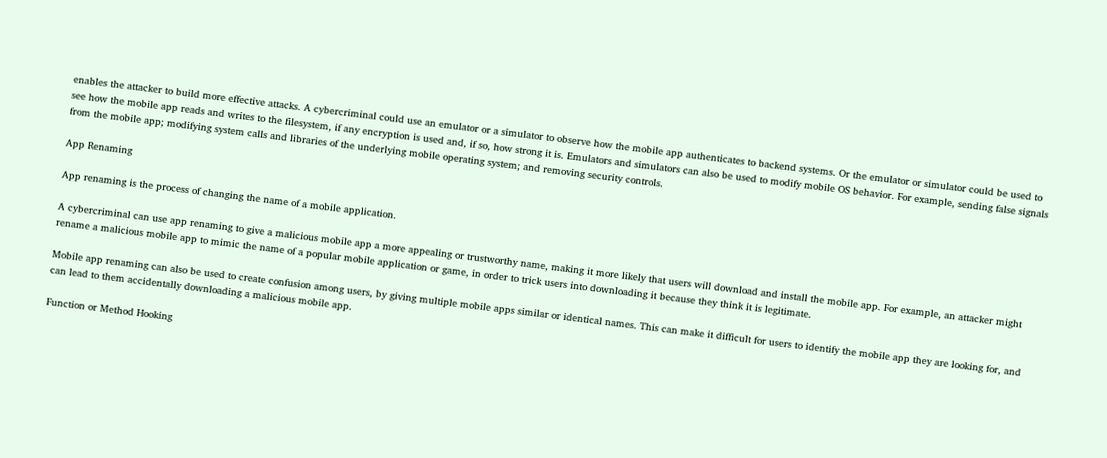enables the attacker to build more effective attacks. A cybercriminal could use an emulator or a simulator to observe how the mobile app authenticates to backend systems. Or the emulator or simulator could be used to see how the mobile app reads and writes to the filesystem, if any encryption is used and, if so, how strong it is. Emulators and simulators can also be used to modify mobile OS behavior. For example, sending false signals from the mobile app; modifying system calls and libraries of the underlying mobile operating system; and removing security controls.

App Renaming

App renaming is the process of changing the name of a mobile application.

A cybercriminal can use app renaming to give a malicious mobile app a more appealing or trustworthy name, making it more likely that users will download and install the mobile app. For example, an attacker might rename a malicious mobile app to mimic the name of a popular mobile application or game, in order to trick users into downloading it because they think it is legitimate.

Mobile app renaming can also be used to create confusion among users, by giving multiple mobile apps similar or identical names. This can make it difficult for users to identify the mobile app they are looking for, and can lead to them accidentally downloading a malicious mobile app.

Function or Method Hooking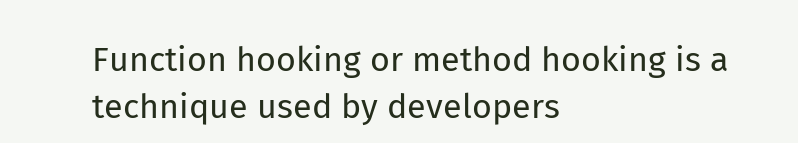Function hooking or method hooking is a technique used by developers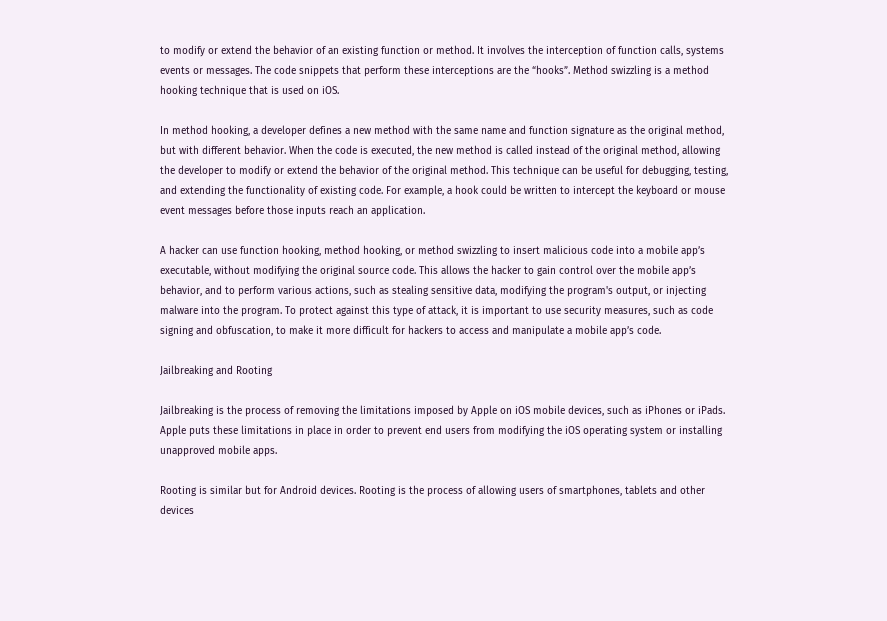to modify or extend the behavior of an existing function or method. It involves the interception of function calls, systems events or messages. The code snippets that perform these interceptions are the “hooks”. Method swizzling is a method hooking technique that is used on iOS.

In method hooking, a developer defines a new method with the same name and function signature as the original method, but with different behavior. When the code is executed, the new method is called instead of the original method, allowing the developer to modify or extend the behavior of the original method. This technique can be useful for debugging, testing, and extending the functionality of existing code. For example, a hook could be written to intercept the keyboard or mouse event messages before those inputs reach an application.

A hacker can use function hooking, method hooking, or method swizzling to insert malicious code into a mobile app’s executable, without modifying the original source code. This allows the hacker to gain control over the mobile app’s behavior, and to perform various actions, such as stealing sensitive data, modifying the program's output, or injecting malware into the program. To protect against this type of attack, it is important to use security measures, such as code signing and obfuscation, to make it more difficult for hackers to access and manipulate a mobile app’s code.

Jailbreaking and Rooting

Jailbreaking is the process of removing the limitations imposed by Apple on iOS mobile devices, such as iPhones or iPads. Apple puts these limitations in place in order to prevent end users from modifying the iOS operating system or installing unapproved mobile apps.

Rooting is similar but for Android devices. Rooting is the process of allowing users of smartphones, tablets and other devices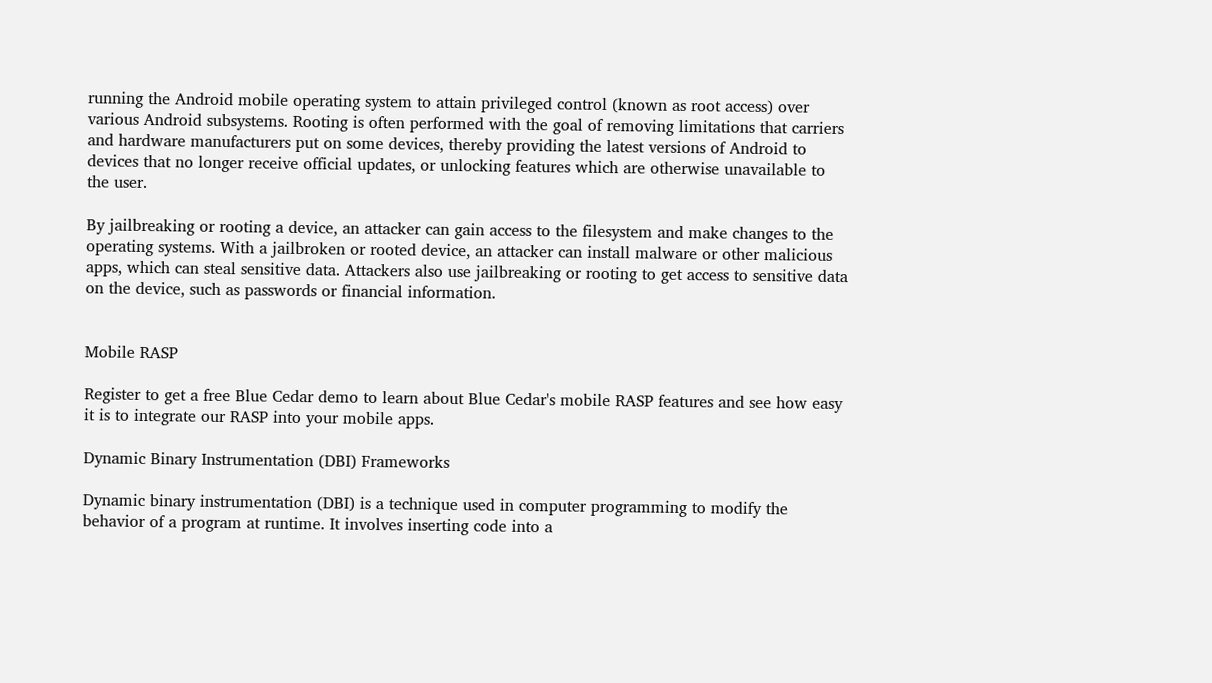running the Android mobile operating system to attain privileged control (known as root access) over various Android subsystems. Rooting is often performed with the goal of removing limitations that carriers and hardware manufacturers put on some devices, thereby providing the latest versions of Android to devices that no longer receive official updates, or unlocking features which are otherwise unavailable to the user.

By jailbreaking or rooting a device, an attacker can gain access to the filesystem and make changes to the operating systems. With a jailbroken or rooted device, an attacker can install malware or other malicious apps, which can steal sensitive data. Attackers also use jailbreaking or rooting to get access to sensitive data on the device, such as passwords or financial information.


Mobile RASP

Register to get a free Blue Cedar demo to learn about Blue Cedar's mobile RASP features and see how easy it is to integrate our RASP into your mobile apps.

Dynamic Binary Instrumentation (DBI) Frameworks

Dynamic binary instrumentation (DBI) is a technique used in computer programming to modify the behavior of a program at runtime. It involves inserting code into a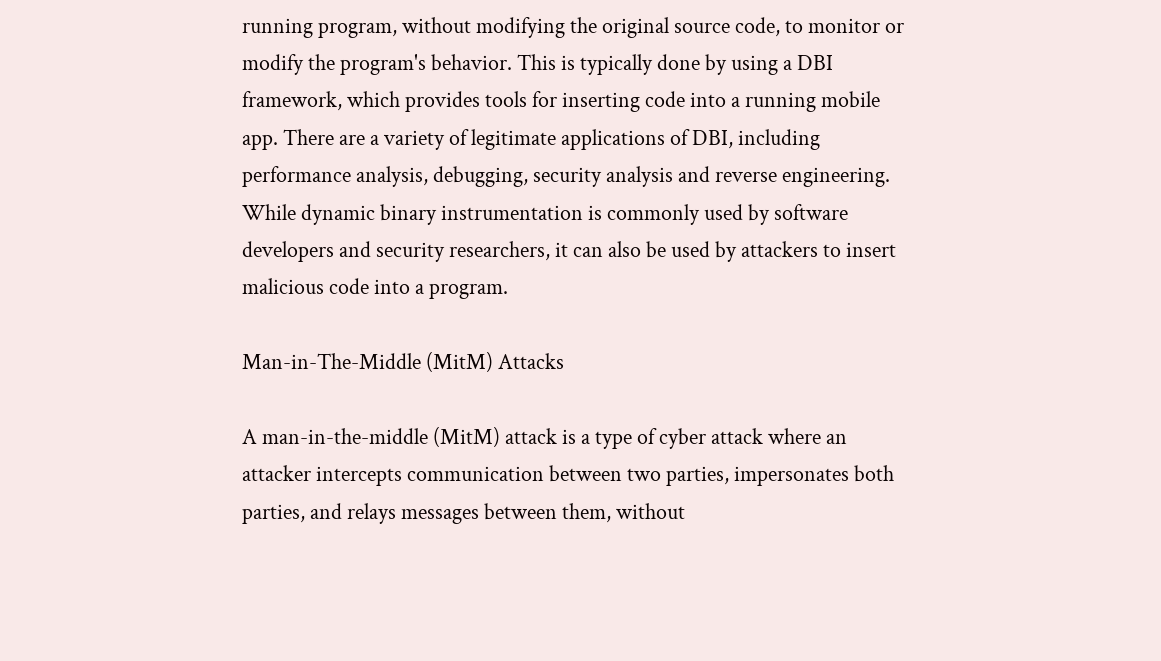running program, without modifying the original source code, to monitor or modify the program's behavior. This is typically done by using a DBI framework, which provides tools for inserting code into a running mobile app. There are a variety of legitimate applications of DBI, including performance analysis, debugging, security analysis and reverse engineering. While dynamic binary instrumentation is commonly used by software developers and security researchers, it can also be used by attackers to insert malicious code into a program.

Man-in-The-Middle (MitM) Attacks

A man-in-the-middle (MitM) attack is a type of cyber attack where an attacker intercepts communication between two parties, impersonates both parties, and relays messages between them, without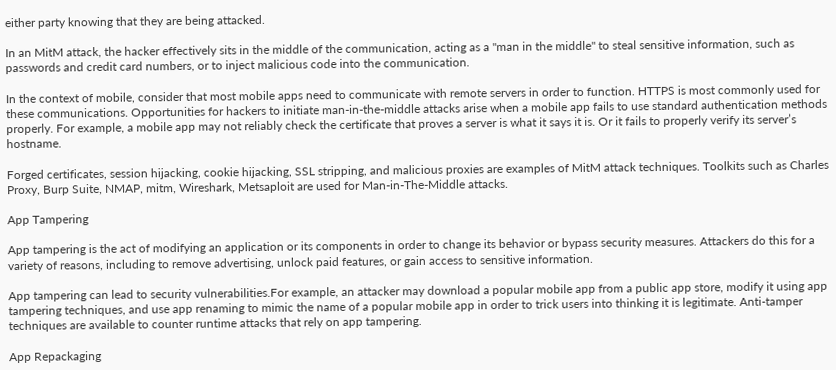either party knowing that they are being attacked.

In an MitM attack, the hacker effectively sits in the middle of the communication, acting as a "man in the middle" to steal sensitive information, such as passwords and credit card numbers, or to inject malicious code into the communication.

In the context of mobile, consider that most mobile apps need to communicate with remote servers in order to function. HTTPS is most commonly used for these communications. Opportunities for hackers to initiate man-in-the-middle attacks arise when a mobile app fails to use standard authentication methods properly. For example, a mobile app may not reliably check the certificate that proves a server is what it says it is. Or it fails to properly verify its server’s hostname.

Forged certificates, session hijacking, cookie hijacking, SSL stripping, and malicious proxies are examples of MitM attack techniques. Toolkits such as Charles Proxy, Burp Suite, NMAP, mitm, Wireshark, Metsaploit are used for Man-in-The-Middle attacks.

App Tampering

App tampering is the act of modifying an application or its components in order to change its behavior or bypass security measures. Attackers do this for a variety of reasons, including to remove advertising, unlock paid features, or gain access to sensitive information.

App tampering can lead to security vulnerabilities.For example, an attacker may download a popular mobile app from a public app store, modify it using app tampering techniques, and use app renaming to mimic the name of a popular mobile app in order to trick users into thinking it is legitimate. Anti-tamper techniques are available to counter runtime attacks that rely on app tampering.

App Repackaging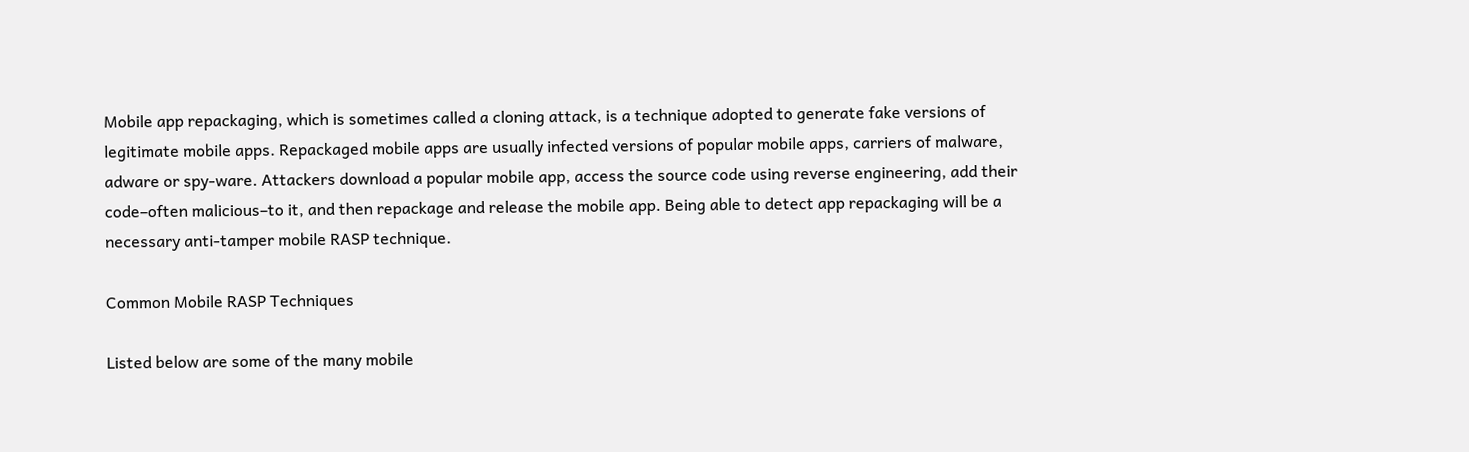Mobile app repackaging, which is sometimes called a cloning attack, is a technique adopted to generate fake versions of legitimate mobile apps. Repackaged mobile apps are usually infected versions of popular mobile apps, carriers of malware, adware or spy-ware. Attackers download a popular mobile app, access the source code using reverse engineering, add their code–often malicious–to it, and then repackage and release the mobile app. Being able to detect app repackaging will be a necessary anti-tamper mobile RASP technique.

Common Mobile RASP Techniques

Listed below are some of the many mobile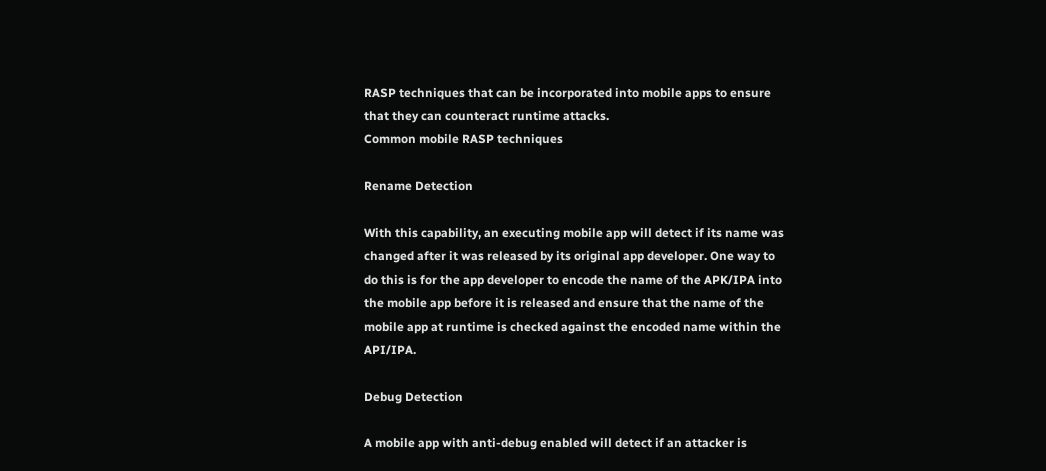RASP techniques that can be incorporated into mobile apps to ensure that they can counteract runtime attacks.
Common mobile RASP techniques

Rename Detection

With this capability, an executing mobile app will detect if its name was changed after it was released by its original app developer. One way to do this is for the app developer to encode the name of the APK/IPA into the mobile app before it is released and ensure that the name of the mobile app at runtime is checked against the encoded name within the API/IPA.

Debug Detection

A mobile app with anti-debug enabled will detect if an attacker is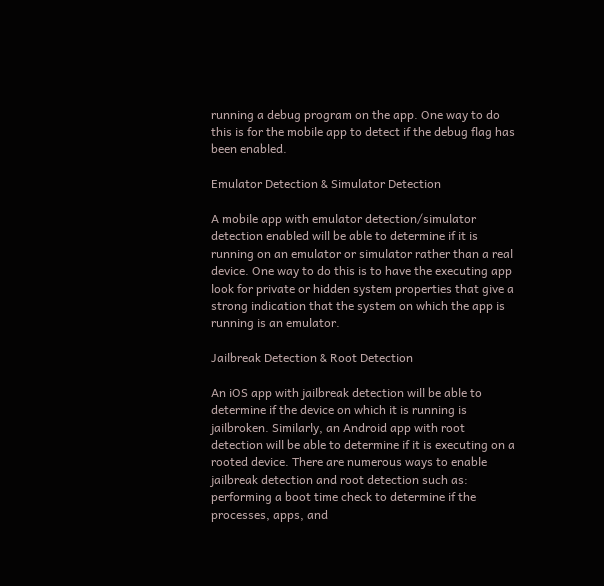running a debug program on the app. One way to do this is for the mobile app to detect if the debug flag has been enabled.

Emulator Detection & Simulator Detection

A mobile app with emulator detection/simulator detection enabled will be able to determine if it is running on an emulator or simulator rather than a real device. One way to do this is to have the executing app look for private or hidden system properties that give a strong indication that the system on which the app is running is an emulator.

Jailbreak Detection & Root Detection

An iOS app with jailbreak detection will be able to determine if the device on which it is running is jailbroken. Similarly, an Android app with root detection will be able to determine if it is executing on a rooted device. There are numerous ways to enable jailbreak detection and root detection such as: performing a boot time check to determine if the processes, apps, and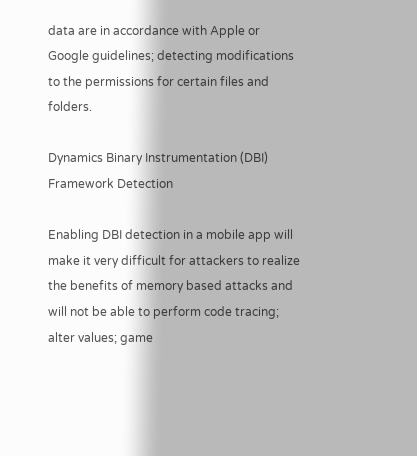data are in accordance with Apple or Google guidelines; detecting modifications to the permissions for certain files and folders.

Dynamics Binary Instrumentation (DBI) Framework Detection

Enabling DBI detection in a mobile app will make it very difficult for attackers to realize the benefits of memory based attacks and will not be able to perform code tracing; alter values; game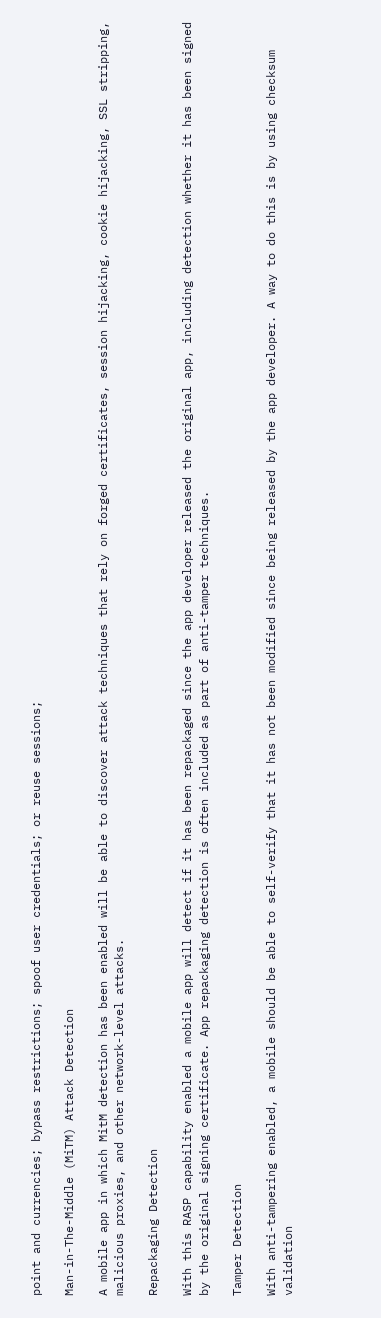point and currencies; bypass restrictions; spoof user credentials; or reuse sessions;

Man-in-The-Middle (MiTM) Attack Detection

A mobile app in which MitM detection has been enabled will be able to discover attack techniques that rely on forged certificates, session hijacking, cookie hijacking, SSL stripping, malicious proxies, and other network-level attacks.

Repackaging Detection

With this RASP capability enabled a mobile app will detect if it has been repackaged since the app developer released the original app, including detection whether it has been signed by the original signing certificate. App repackaging detection is often included as part of anti-tamper techniques.

Tamper Detection

With anti-tampering enabled, a mobile should be able to self-verify that it has not been modified since being released by the app developer. A way to do this is by using checksum validation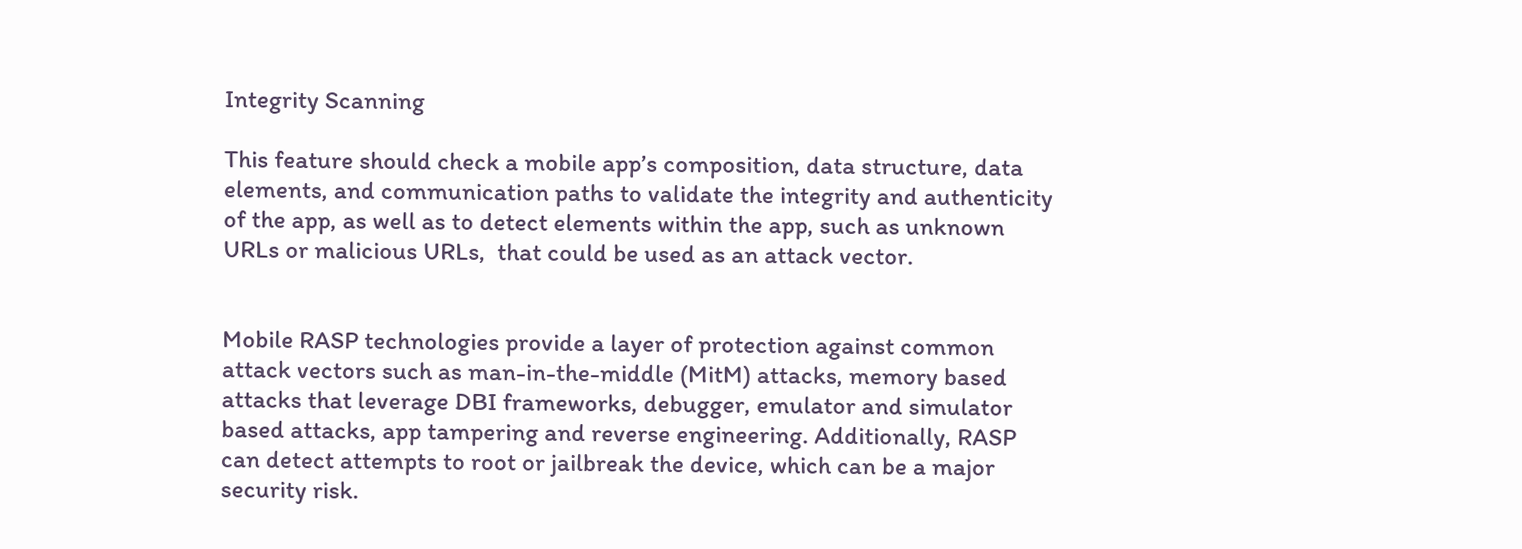Integrity Scanning

This feature should check a mobile app’s composition, data structure, data elements, and communication paths to validate the integrity and authenticity of the app, as well as to detect elements within the app, such as unknown URLs or malicious URLs,  that could be used as an attack vector.


Mobile RASP technologies provide a layer of protection against common attack vectors such as man-in-the-middle (MitM) attacks, memory based attacks that leverage DBI frameworks, debugger, emulator and simulator based attacks, app tampering and reverse engineering. Additionally, RASP can detect attempts to root or jailbreak the device, which can be a major security risk.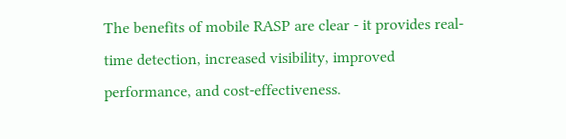The benefits of mobile RASP are clear - it provides real-time detection, increased visibility, improved performance, and cost-effectiveness.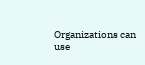Organizations can use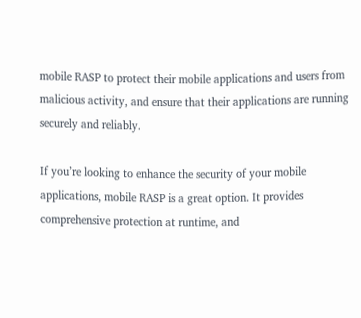mobile RASP to protect their mobile applications and users from malicious activity, and ensure that their applications are running securely and reliably.

If you’re looking to enhance the security of your mobile applications, mobile RASP is a great option. It provides comprehensive protection at runtime, and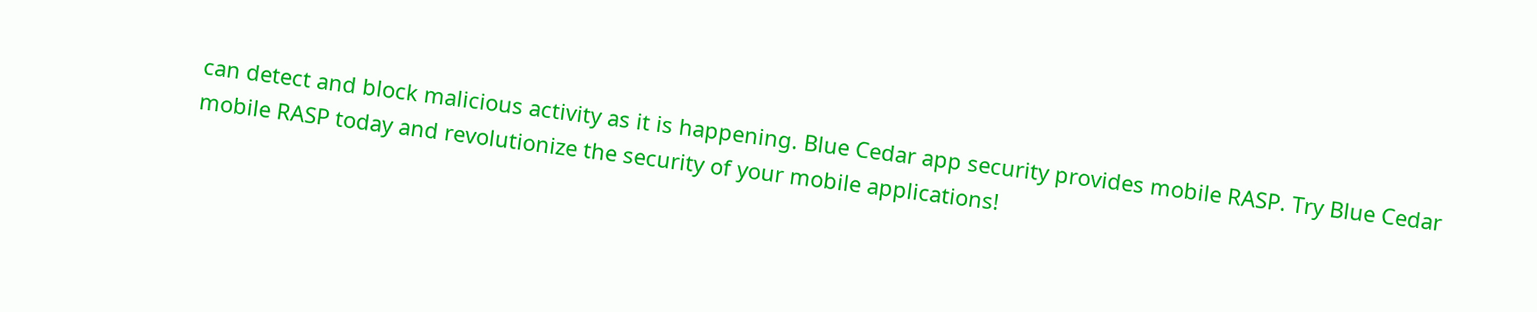can detect and block malicious activity as it is happening. Blue Cedar app security provides mobile RASP. Try Blue Cedar mobile RASP today and revolutionize the security of your mobile applications!